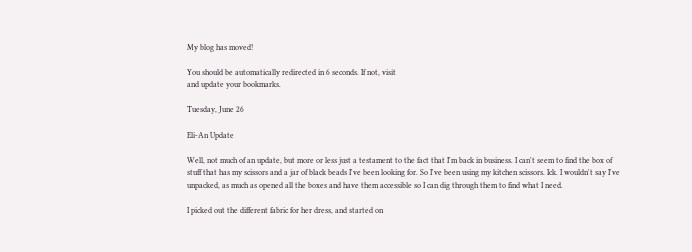My blog has moved!

You should be automatically redirected in 6 seconds. If not, visit
and update your bookmarks.

Tuesday, June 26

Eli-An Update

Well, not much of an update, but more or less just a testament to the fact that I'm back in business. I can't seem to find the box of stuff that has my scissors and a jar of black beads I've been looking for. So I've been using my kitchen scissors. Ick. I wouldn't say I've unpacked, as much as opened all the boxes and have them accessible so I can dig through them to find what I need.

I picked out the different fabric for her dress, and started on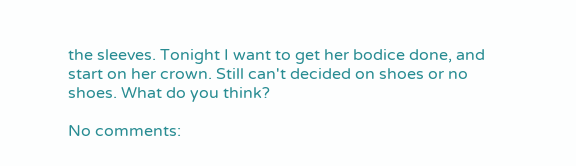the sleeves. Tonight I want to get her bodice done, and start on her crown. Still can't decided on shoes or no shoes. What do you think?

No comments: